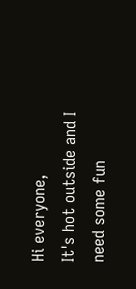Hi everyone,
It's hot outside and I need some fun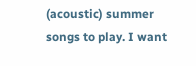(acoustic) summer songs to play. I want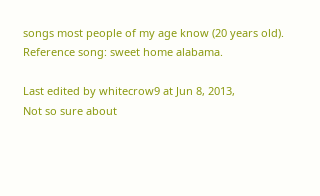songs most people of my age know (20 years old). Reference song: sweet home alabama.

Last edited by whitecrow9 at Jun 8, 2013,
Not so sure about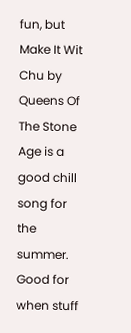fun, but Make It Wit Chu by Queens Of The Stone Age is a good chill song for the summer. Good for when stuff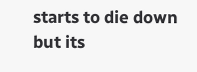starts to die down but its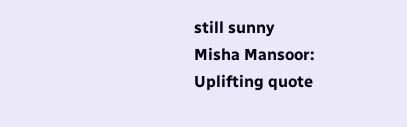still sunny
Misha Mansoor:
Uplifting quote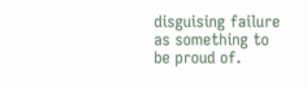disguising failure as something to be proud of.